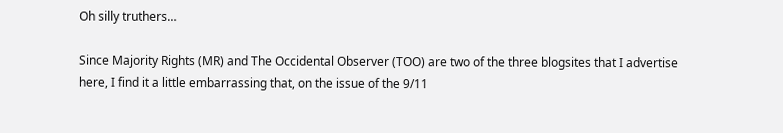Oh silly truthers…

Since Majority Rights (MR) and The Occidental Observer (TOO) are two of the three blogsites that I advertise here, I find it a little embarrassing that, on the issue of the 9/11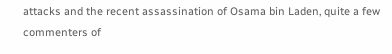attacks and the recent assassination of Osama bin Laden, quite a few commenters of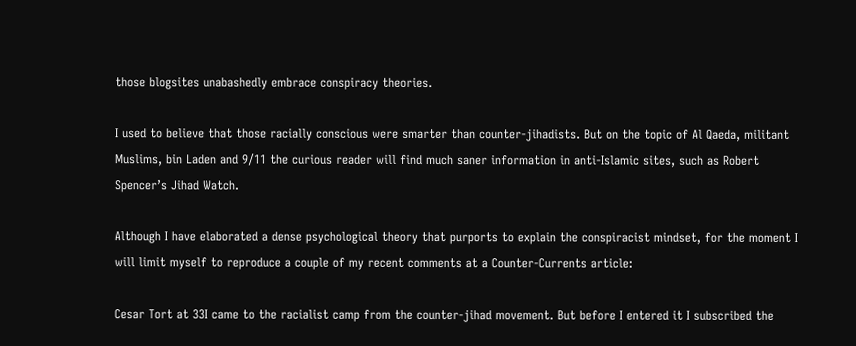those blogsites unabashedly embrace conspiracy theories.

I used to believe that those racially conscious were smarter than counter-jihadists. But on the topic of Al Qaeda, militant Muslims, bin Laden and 9/11 the curious reader will find much saner information in anti-Islamic sites, such as Robert Spencer’s Jihad Watch.

Although I have elaborated a dense psychological theory that purports to explain the conspiracist mindset, for the moment I will limit myself to reproduce a couple of my recent comments at a Counter-Currents article:

Cesar Tort at 33I came to the racialist camp from the counter-jihad movement. But before I entered it I subscribed the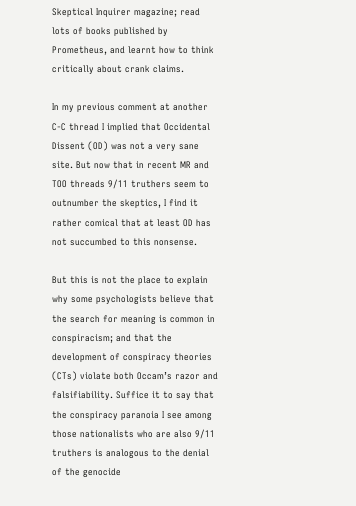Skeptical Inquirer magazine; read lots of books published by Prometheus, and learnt how to think critically about crank claims.

In my previous comment at another C-C thread I implied that Occidental Dissent (OD) was not a very sane site. But now that in recent MR and TOO threads 9/11 truthers seem to outnumber the skeptics, I find it rather comical that at least OD has not succumbed to this nonsense.

But this is not the place to explain why some psychologists believe that the search for meaning is common in conspiracism; and that the development of conspiracy theories (CTs) violate both Occam’s razor and falsifiability. Suffice it to say that the conspiracy paranoia I see among those nationalists who are also 9/11 truthers is analogous to the denial of the genocide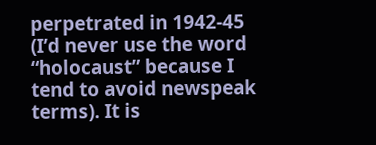perpetrated in 1942-45 (I’d never use the word “holocaust” because I tend to avoid newspeak terms). It is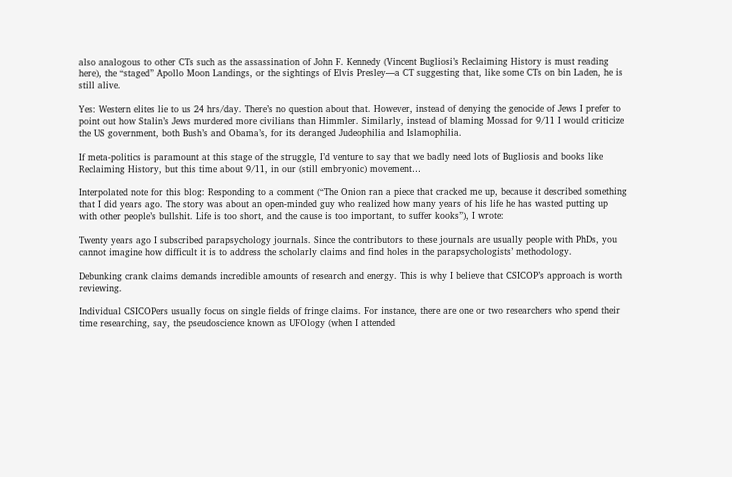also analogous to other CTs such as the assassination of John F. Kennedy (Vincent Bugliosi’s Reclaiming History is must reading here), the “staged” Apollo Moon Landings, or the sightings of Elvis Presley—a CT suggesting that, like some CTs on bin Laden, he is still alive.

Yes: Western elites lie to us 24 hrs/day. There’s no question about that. However, instead of denying the genocide of Jews I prefer to point out how Stalin’s Jews murdered more civilians than Himmler. Similarly, instead of blaming Mossad for 9/11 I would criticize the US government, both Bush’s and Obama’s, for its deranged Judeophilia and Islamophilia.

If meta-politics is paramount at this stage of the struggle, I’d venture to say that we badly need lots of Bugliosis and books like Reclaiming History, but this time about 9/11, in our (still embryonic) movement…

Interpolated note for this blog: Responding to a comment (“The Onion ran a piece that cracked me up, because it described something that I did years ago. The story was about an open-minded guy who realized how many years of his life he has wasted putting up with other people’s bullshit. Life is too short, and the cause is too important, to suffer kooks”), I wrote:

Twenty years ago I subscribed parapsychology journals. Since the contributors to these journals are usually people with PhDs, you cannot imagine how difficult it is to address the scholarly claims and find holes in the parapsychologists’ methodology.

Debunking crank claims demands incredible amounts of research and energy. This is why I believe that CSICOP’s approach is worth reviewing.

Individual CSICOPers usually focus on single fields of fringe claims. For instance, there are one or two researchers who spend their time researching, say, the pseudoscience known as UFOlogy (when I attended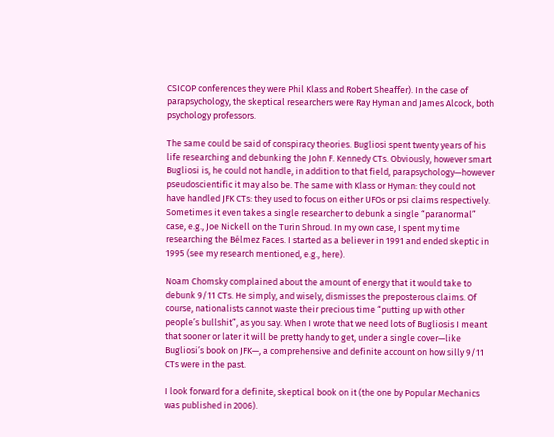CSICOP conferences they were Phil Klass and Robert Sheaffer). In the case of parapsychology, the skeptical researchers were Ray Hyman and James Alcock, both psychology professors.

The same could be said of conspiracy theories. Bugliosi spent twenty years of his life researching and debunking the John F. Kennedy CTs. Obviously, however smart Bugliosi is, he could not handle, in addition to that field, parapsychology—however pseudoscientific it may also be. The same with Klass or Hyman: they could not have handled JFK CTs: they used to focus on either UFOs or psi claims respectively. Sometimes it even takes a single researcher to debunk a single “paranormal” case, e.g., Joe Nickell on the Turin Shroud. In my own case, I spent my time researching the Bélmez Faces. I started as a believer in 1991 and ended skeptic in 1995 (see my research mentioned, e.g., here).

Noam Chomsky complained about the amount of energy that it would take to debunk 9/11 CTs. He simply, and wisely, dismisses the preposterous claims. Of course, nationalists cannot waste their precious time “putting up with other people’s bullshit”, as you say. When I wrote that we need lots of Bugliosis I meant that sooner or later it will be pretty handy to get, under a single cover—like Bugliosi’s book on JFK—, a comprehensive and definite account on how silly 9/11 CTs were in the past.

I look forward for a definite, skeptical book on it (the one by Popular Mechanics was published in 2006).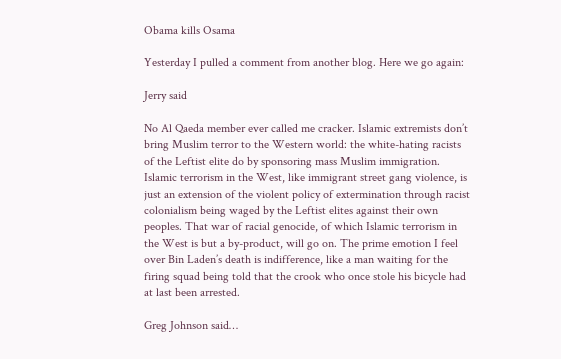Obama kills Osama

Yesterday I pulled a comment from another blog. Here we go again:

Jerry said

No Al Qaeda member ever called me cracker. Islamic extremists don’t bring Muslim terror to the Western world: the white-hating racists of the Leftist elite do by sponsoring mass Muslim immigration. Islamic terrorism in the West, like immigrant street gang violence, is just an extension of the violent policy of extermination through racist colonialism being waged by the Leftist elites against their own peoples. That war of racial genocide, of which Islamic terrorism in the West is but a by-product, will go on. The prime emotion I feel over Bin Laden’s death is indifference, like a man waiting for the firing squad being told that the crook who once stole his bicycle had at last been arrested.

Greg Johnson said…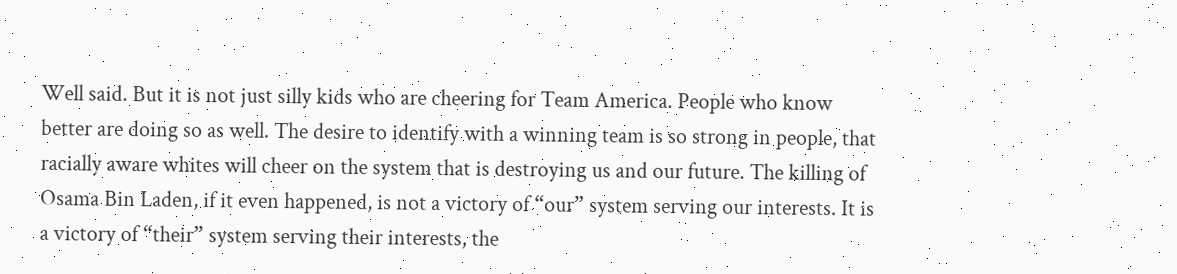Well said. But it is not just silly kids who are cheering for Team America. People who know better are doing so as well. The desire to identify with a winning team is so strong in people, that racially aware whites will cheer on the system that is destroying us and our future. The killing of Osama Bin Laden, if it even happened, is not a victory of “our” system serving our interests. It is a victory of “their” system serving their interests, the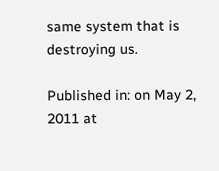same system that is destroying us.

Published in: on May 2, 2011 at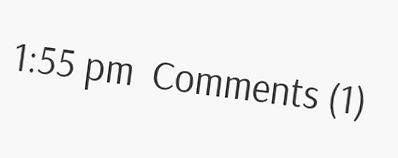1:55 pm  Comments (1)